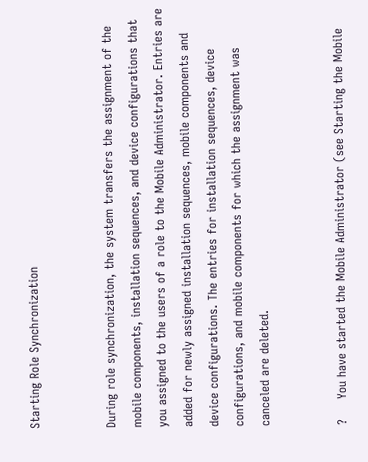Starting Role Synchronization


During role synchronization, the system transfers the assignment of the mobile components, installation sequences, and device configurations that you assigned to the users of a role to the Mobile Administrator. Entries are added for newly assigned installation sequences, mobile components and device configurations. The entries for installation sequences, device configurations, and mobile components for which the assignment was canceled are deleted.


?     You have started the Mobile Administrator (see Starting the Mobile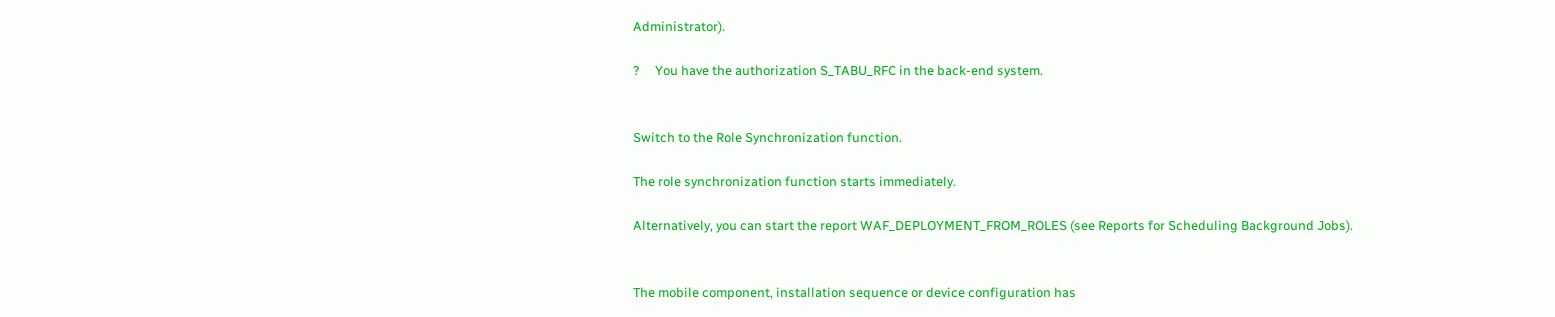Administrator).

?     You have the authorization S_TABU_RFC in the back-end system.


Switch to the Role Synchronization function.

The role synchronization function starts immediately.

Alternatively, you can start the report WAF_DEPLOYMENT_FROM_ROLES (see Reports for Scheduling Background Jobs).


The mobile component, installation sequence or device configuration has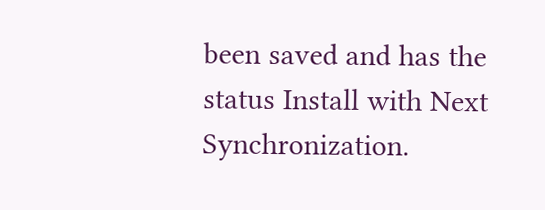been saved and has the status Install with Next Synchronization.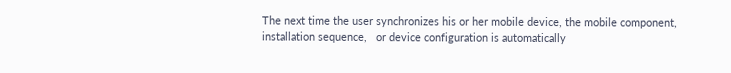The next time the user synchronizes his or her mobile device, the mobile component, installation sequence,   or device configuration is automatically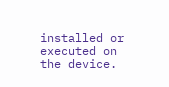installed or executed on the device.